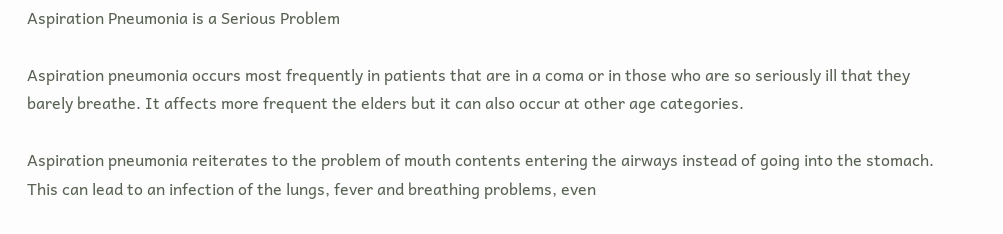Aspiration Pneumonia is a Serious Problem

Aspiration pneumonia occurs most frequently in patients that are in a coma or in those who are so seriously ill that they barely breathe. It affects more frequent the elders but it can also occur at other age categories.

Aspiration pneumonia reiterates to the problem of mouth contents entering the airways instead of going into the stomach. This can lead to an infection of the lungs, fever and breathing problems, even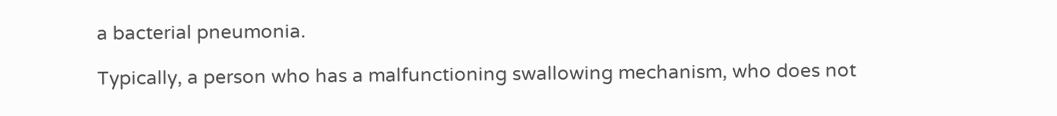a bacterial pneumonia.

Typically, a person who has a malfunctioning swallowing mechanism, who does not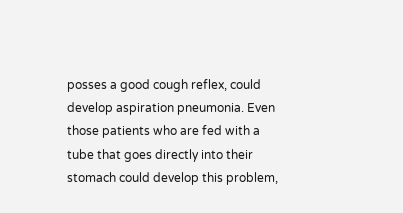posses a good cough reflex, could develop aspiration pneumonia. Even those patients who are fed with a tube that goes directly into their stomach could develop this problem,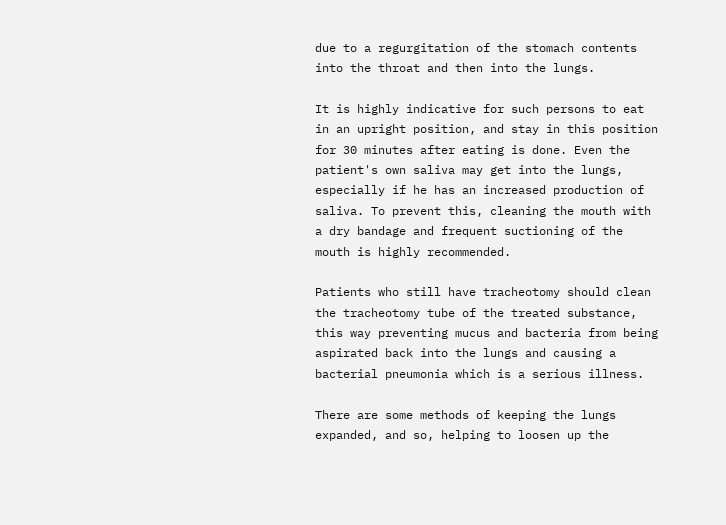due to a regurgitation of the stomach contents into the throat and then into the lungs.

It is highly indicative for such persons to eat in an upright position, and stay in this position for 30 minutes after eating is done. Even the patient's own saliva may get into the lungs, especially if he has an increased production of saliva. To prevent this, cleaning the mouth with a dry bandage and frequent suctioning of the mouth is highly recommended.

Patients who still have tracheotomy should clean the tracheotomy tube of the treated substance, this way preventing mucus and bacteria from being aspirated back into the lungs and causing a bacterial pneumonia which is a serious illness.

There are some methods of keeping the lungs expanded, and so, helping to loosen up the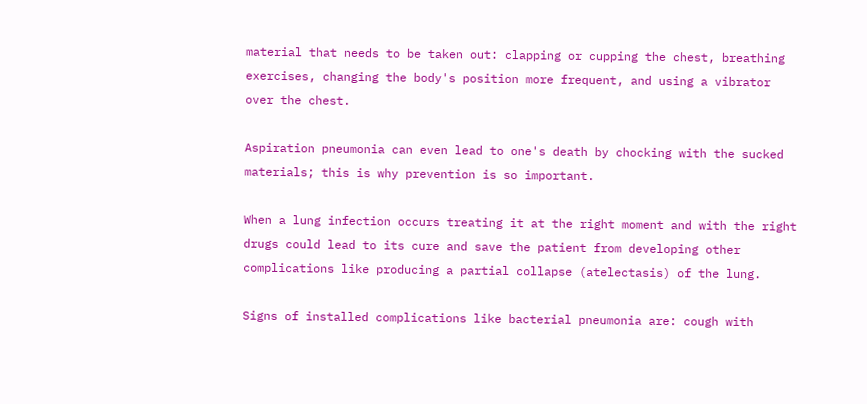material that needs to be taken out: clapping or cupping the chest, breathing exercises, changing the body's position more frequent, and using a vibrator over the chest.

Aspiration pneumonia can even lead to one's death by chocking with the sucked materials; this is why prevention is so important.

When a lung infection occurs treating it at the right moment and with the right drugs could lead to its cure and save the patient from developing other complications like producing a partial collapse (atelectasis) of the lung.

Signs of installed complications like bacterial pneumonia are: cough with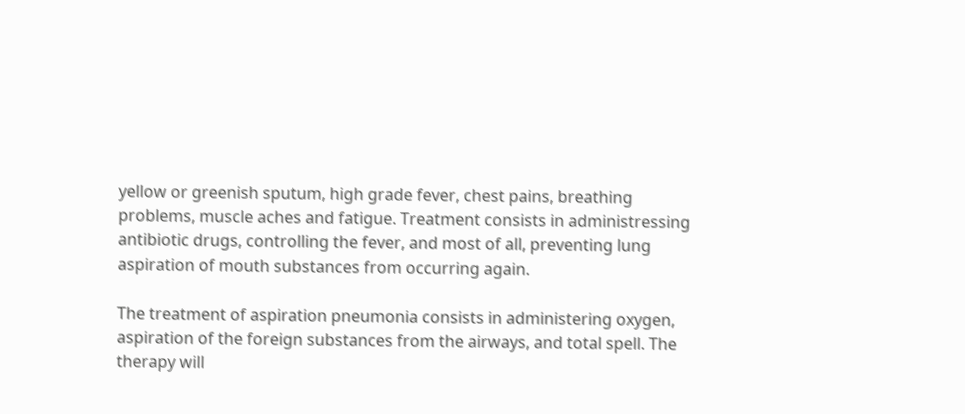yellow or greenish sputum, high grade fever, chest pains, breathing problems, muscle aches and fatigue. Treatment consists in administressing antibiotic drugs, controlling the fever, and most of all, preventing lung aspiration of mouth substances from occurring again.

The treatment of aspiration pneumonia consists in administering oxygen, aspiration of the foreign substances from the airways, and total spell. The therapy will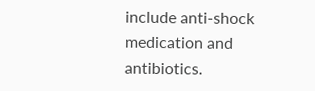include anti-shock medication and antibiotics.